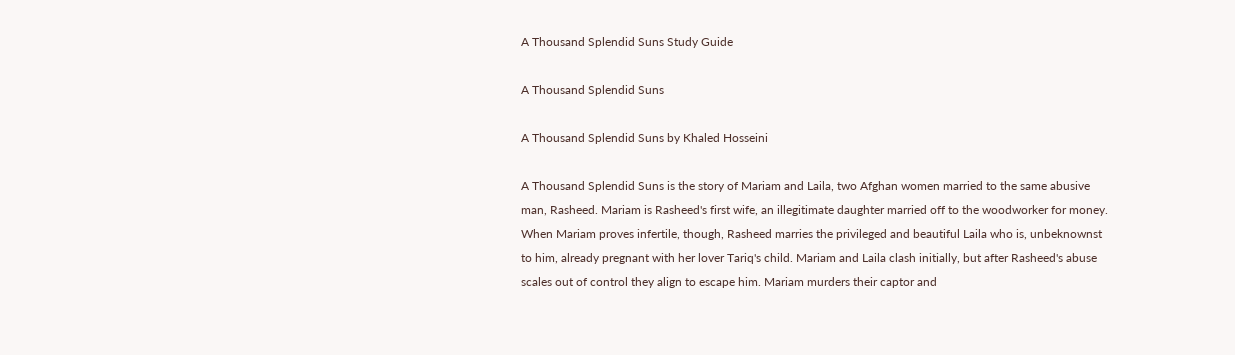A Thousand Splendid Suns Study Guide

A Thousand Splendid Suns

A Thousand Splendid Suns by Khaled Hosseini

A Thousand Splendid Suns is the story of Mariam and Laila, two Afghan women married to the same abusive man, Rasheed. Mariam is Rasheed's first wife, an illegitimate daughter married off to the woodworker for money. When Mariam proves infertile, though, Rasheed marries the privileged and beautiful Laila who is, unbeknownst to him, already pregnant with her lover Tariq's child. Mariam and Laila clash initially, but after Rasheed's abuse scales out of control they align to escape him. Mariam murders their captor and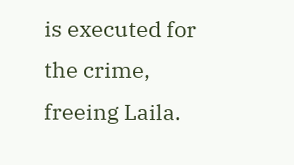is executed for the crime, freeing Laila.